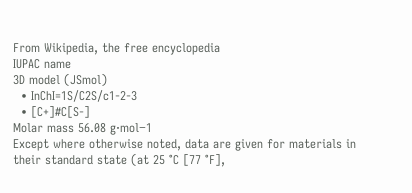From Wikipedia, the free encyclopedia
IUPAC name
3D model (JSmol)
  • InChI=1S/C2S/c1-2-3
  • [C+]#C[S-]
Molar mass 56.08 g·mol−1
Except where otherwise noted, data are given for materials in their standard state (at 25 °C [77 °F],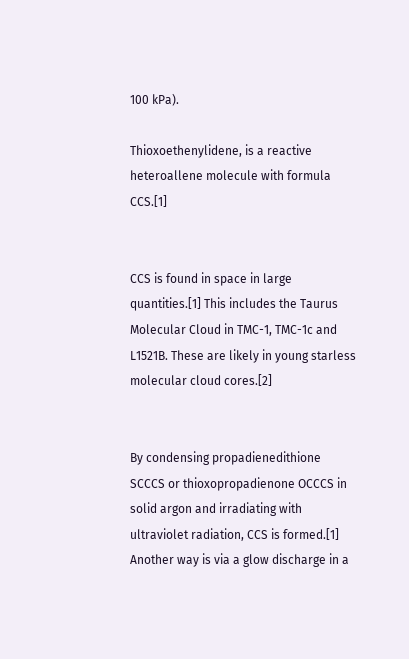100 kPa).

Thioxoethenylidene, is a reactive heteroallene molecule with formula CCS.[1]


CCS is found in space in large quantities.[1] This includes the Taurus Molecular Cloud in TMC-1, TMC-1c and L1521B. These are likely in young starless molecular cloud cores.[2]


By condensing propadienedithione SCCCS or thioxopropadienone OCCCS in solid argon and irradiating with ultraviolet radiation, CCS is formed.[1] Another way is via a glow discharge in a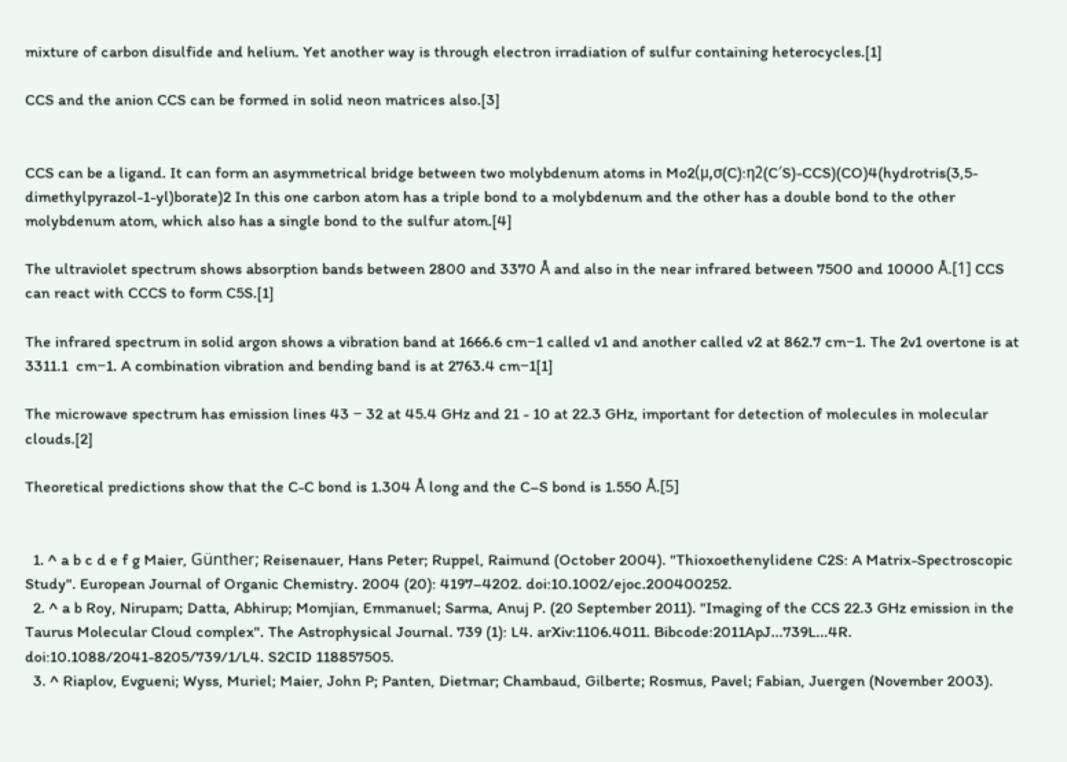mixture of carbon disulfide and helium. Yet another way is through electron irradiation of sulfur containing heterocycles.[1]

CCS and the anion CCS can be formed in solid neon matrices also.[3]


CCS can be a ligand. It can form an asymmetrical bridge between two molybdenum atoms in Mo2(μ,σ(C):η2(C′S)-CCS)(CO)4(hydrotris(3,5-dimethylpyrazol-1-yl)borate)2 In this one carbon atom has a triple bond to a molybdenum and the other has a double bond to the other molybdenum atom, which also has a single bond to the sulfur atom.[4]

The ultraviolet spectrum shows absorption bands between 2800 and 3370 Å and also in the near infrared between 7500 and 10000 Å.[1] CCS can react with CCCS to form C5S.[1]

The infrared spectrum in solid argon shows a vibration band at 1666.6 cm−1 called v1 and another called v2 at 862.7 cm−1. The 2v1 overtone is at 3311.1  cm−1. A combination vibration and bending band is at 2763.4 cm−1[1]

The microwave spectrum has emission lines 43 − 32 at 45.4 GHz and 21 - 10 at 22.3 GHz, important for detection of molecules in molecular clouds.[2]

Theoretical predictions show that the C-C bond is 1.304 Å long and the C–S bond is 1.550 Å.[5]


  1. ^ a b c d e f g Maier, Günther; Reisenauer, Hans Peter; Ruppel, Raimund (October 2004). "Thioxoethenylidene C2S: A Matrix-Spectroscopic Study". European Journal of Organic Chemistry. 2004 (20): 4197–4202. doi:10.1002/ejoc.200400252.
  2. ^ a b Roy, Nirupam; Datta, Abhirup; Momjian, Emmanuel; Sarma, Anuj P. (20 September 2011). "Imaging of the CCS 22.3 GHz emission in the Taurus Molecular Cloud complex". The Astrophysical Journal. 739 (1): L4. arXiv:1106.4011. Bibcode:2011ApJ...739L...4R. doi:10.1088/2041-8205/739/1/L4. S2CID 118857505.
  3. ^ Riaplov, Evgueni; Wyss, Muriel; Maier, John P; Panten, Dietmar; Chambaud, Gilberte; Rosmus, Pavel; Fabian, Juergen (November 2003).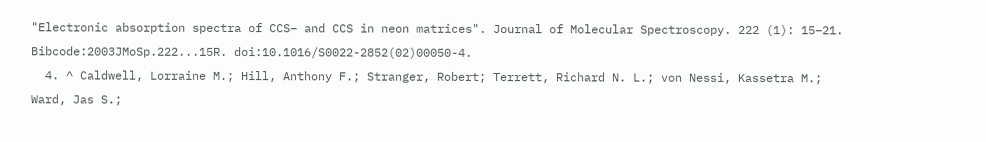"Electronic absorption spectra of CCS− and CCS in neon matrices". Journal of Molecular Spectroscopy. 222 (1): 15–21. Bibcode:2003JMoSp.222...15R. doi:10.1016/S0022-2852(02)00050-4.
  4. ^ Caldwell, Lorraine M.; Hill, Anthony F.; Stranger, Robert; Terrett, Richard N. L.; von Nessi, Kassetra M.; Ward, Jas S.;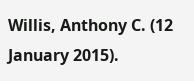Willis, Anthony C. (12 January 2015).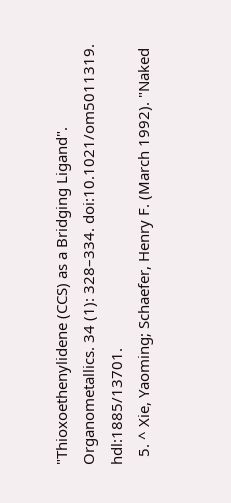"Thioxoethenylidene (CCS) as a Bridging Ligand". Organometallics. 34 (1): 328–334. doi:10.1021/om5011319. hdl:1885/13701.
  5. ^ Xie, Yaoming; Schaefer, Henry F. (March 1992). "Naked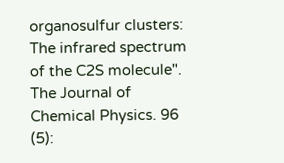organosulfur clusters: The infrared spectrum of the C2S molecule". The Journal of Chemical Physics. 96 (5):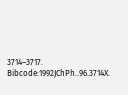3714–3717. Bibcode:1992JChPh..96.3714X.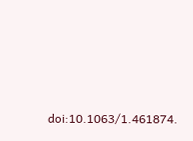doi:10.1063/1.461874.